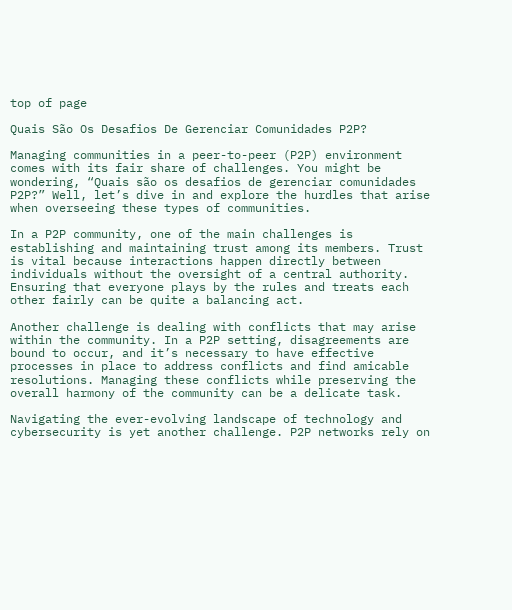top of page

Quais São Os Desafios De Gerenciar Comunidades P2P?

Managing communities in a peer-to-peer (P2P) environment comes with its fair share of challenges. You might be wondering, “Quais são os desafios de gerenciar comunidades P2P?” Well, let’s dive in and explore the hurdles that arise when overseeing these types of communities.

In a P2P community, one of the main challenges is establishing and maintaining trust among its members. Trust is vital because interactions happen directly between individuals without the oversight of a central authority. Ensuring that everyone plays by the rules and treats each other fairly can be quite a balancing act.

Another challenge is dealing with conflicts that may arise within the community. In a P2P setting, disagreements are bound to occur, and it’s necessary to have effective processes in place to address conflicts and find amicable resolutions. Managing these conflicts while preserving the overall harmony of the community can be a delicate task.

Navigating the ever-evolving landscape of technology and cybersecurity is yet another challenge. P2P networks rely on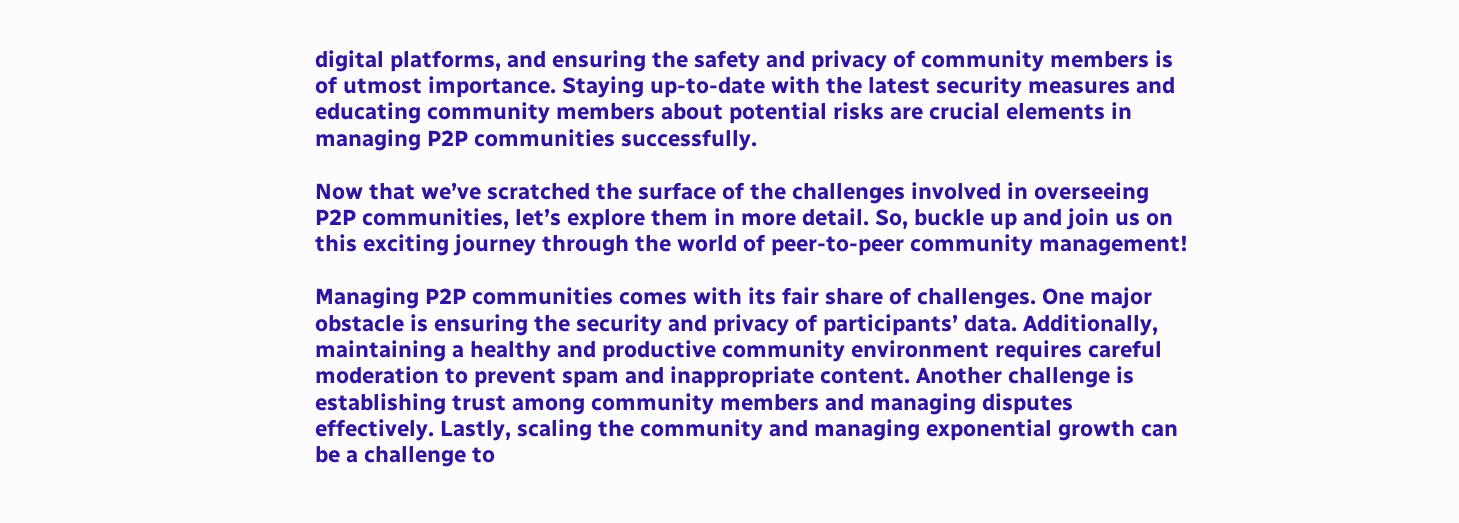digital platforms, and ensuring the safety and privacy of community members is of utmost importance. Staying up-to-date with the latest security measures and educating community members about potential risks are crucial elements in managing P2P communities successfully.

Now that we’ve scratched the surface of the challenges involved in overseeing P2P communities, let’s explore them in more detail. So, buckle up and join us on this exciting journey through the world of peer-to-peer community management!

Managing P2P communities comes with its fair share of challenges. One major obstacle is ensuring the security and privacy of participants’ data. Additionally, maintaining a healthy and productive community environment requires careful moderation to prevent spam and inappropriate content. Another challenge is establishing trust among community members and managing disputes effectively. Lastly, scaling the community and managing exponential growth can be a challenge to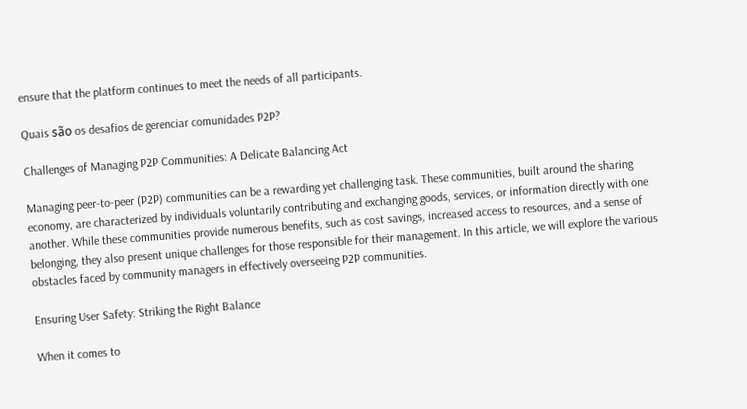ensure that the platform continues to meet the needs of all participants.

Quais são os desafios de gerenciar comunidades P2P?

Challenges of Managing P2P Communities: A Delicate Balancing Act

Managing peer-to-peer (P2P) communities can be a rewarding yet challenging task. These communities, built around the sharing economy, are characterized by individuals voluntarily contributing and exchanging goods, services, or information directly with one another. While these communities provide numerous benefits, such as cost savings, increased access to resources, and a sense of belonging, they also present unique challenges for those responsible for their management. In this article, we will explore the various obstacles faced by community managers in effectively overseeing P2P communities.

Ensuring User Safety: Striking the Right Balance

When it comes to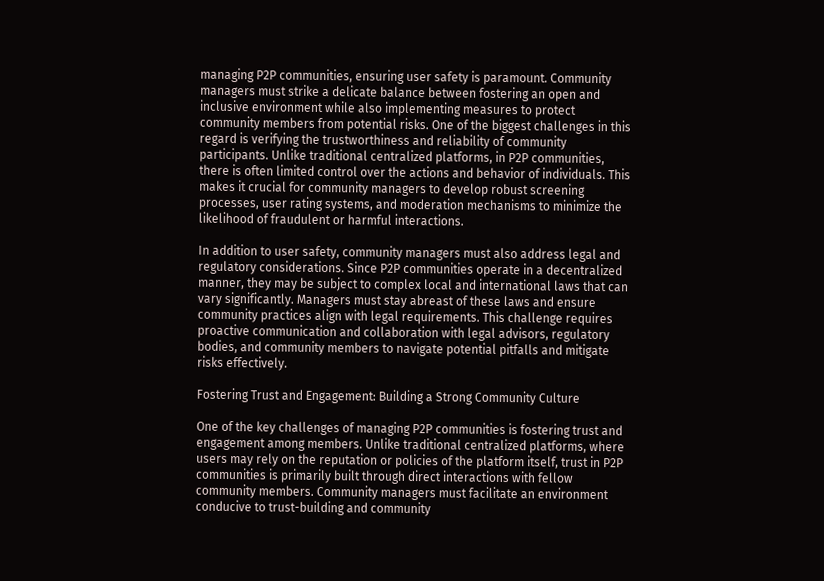managing P2P communities, ensuring user safety is paramount. Community managers must strike a delicate balance between fostering an open and inclusive environment while also implementing measures to protect community members from potential risks. One of the biggest challenges in this regard is verifying the trustworthiness and reliability of community participants. Unlike traditional centralized platforms, in P2P communities, there is often limited control over the actions and behavior of individuals. This makes it crucial for community managers to develop robust screening processes, user rating systems, and moderation mechanisms to minimize the likelihood of fraudulent or harmful interactions.

In addition to user safety, community managers must also address legal and regulatory considerations. Since P2P communities operate in a decentralized manner, they may be subject to complex local and international laws that can vary significantly. Managers must stay abreast of these laws and ensure community practices align with legal requirements. This challenge requires proactive communication and collaboration with legal advisors, regulatory bodies, and community members to navigate potential pitfalls and mitigate risks effectively.

Fostering Trust and Engagement: Building a Strong Community Culture

One of the key challenges of managing P2P communities is fostering trust and engagement among members. Unlike traditional centralized platforms, where users may rely on the reputation or policies of the platform itself, trust in P2P communities is primarily built through direct interactions with fellow community members. Community managers must facilitate an environment conducive to trust-building and community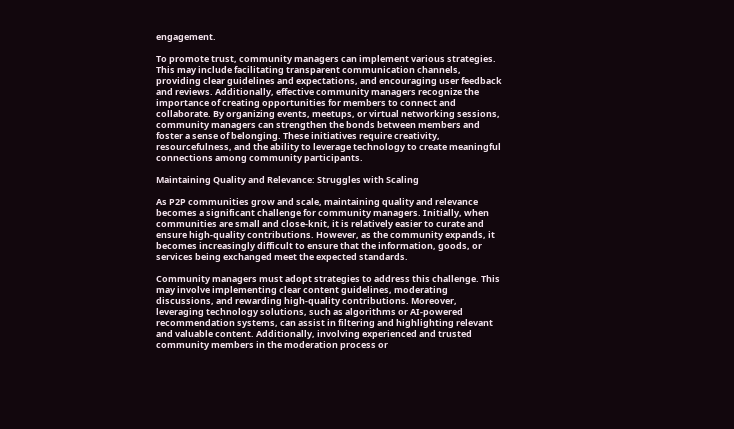engagement.

To promote trust, community managers can implement various strategies. This may include facilitating transparent communication channels, providing clear guidelines and expectations, and encouraging user feedback and reviews. Additionally, effective community managers recognize the importance of creating opportunities for members to connect and collaborate. By organizing events, meetups, or virtual networking sessions, community managers can strengthen the bonds between members and foster a sense of belonging. These initiatives require creativity, resourcefulness, and the ability to leverage technology to create meaningful connections among community participants.

Maintaining Quality and Relevance: Struggles with Scaling

As P2P communities grow and scale, maintaining quality and relevance becomes a significant challenge for community managers. Initially, when communities are small and close-knit, it is relatively easier to curate and ensure high-quality contributions. However, as the community expands, it becomes increasingly difficult to ensure that the information, goods, or services being exchanged meet the expected standards.

Community managers must adopt strategies to address this challenge. This may involve implementing clear content guidelines, moderating discussions, and rewarding high-quality contributions. Moreover, leveraging technology solutions, such as algorithms or AI-powered recommendation systems, can assist in filtering and highlighting relevant and valuable content. Additionally, involving experienced and trusted community members in the moderation process or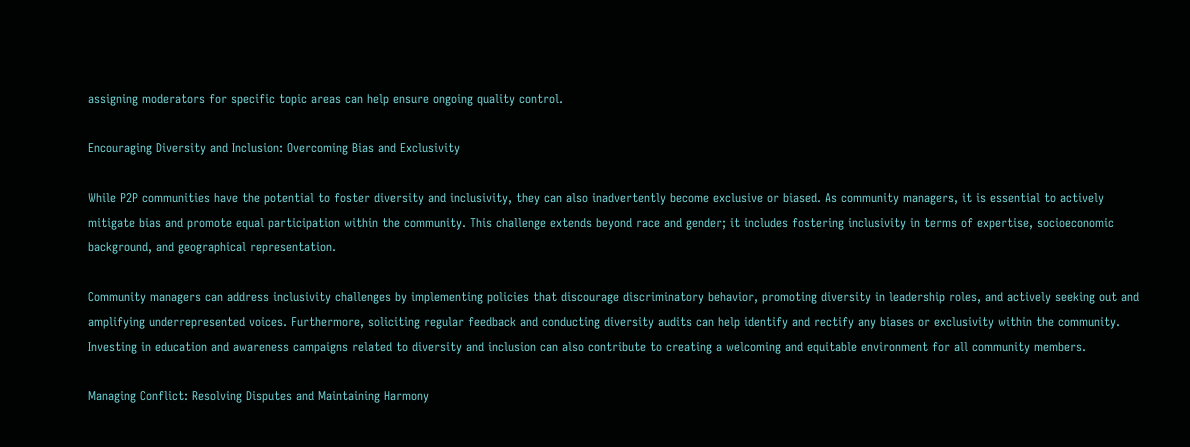assigning moderators for specific topic areas can help ensure ongoing quality control.

Encouraging Diversity and Inclusion: Overcoming Bias and Exclusivity

While P2P communities have the potential to foster diversity and inclusivity, they can also inadvertently become exclusive or biased. As community managers, it is essential to actively mitigate bias and promote equal participation within the community. This challenge extends beyond race and gender; it includes fostering inclusivity in terms of expertise, socioeconomic background, and geographical representation.

Community managers can address inclusivity challenges by implementing policies that discourage discriminatory behavior, promoting diversity in leadership roles, and actively seeking out and amplifying underrepresented voices. Furthermore, soliciting regular feedback and conducting diversity audits can help identify and rectify any biases or exclusivity within the community. Investing in education and awareness campaigns related to diversity and inclusion can also contribute to creating a welcoming and equitable environment for all community members.

Managing Conflict: Resolving Disputes and Maintaining Harmony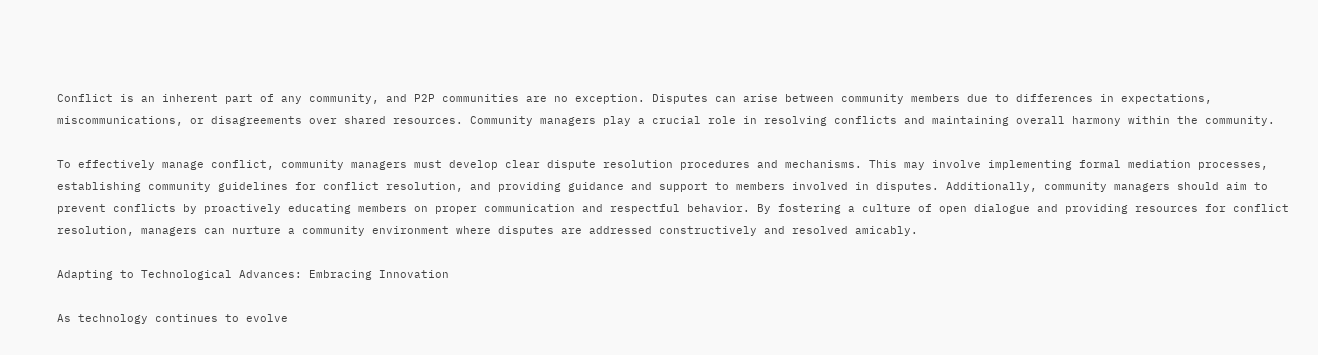Conflict is an inherent part of any community, and P2P communities are no exception. Disputes can arise between community members due to differences in expectations, miscommunications, or disagreements over shared resources. Community managers play a crucial role in resolving conflicts and maintaining overall harmony within the community.

To effectively manage conflict, community managers must develop clear dispute resolution procedures and mechanisms. This may involve implementing formal mediation processes, establishing community guidelines for conflict resolution, and providing guidance and support to members involved in disputes. Additionally, community managers should aim to prevent conflicts by proactively educating members on proper communication and respectful behavior. By fostering a culture of open dialogue and providing resources for conflict resolution, managers can nurture a community environment where disputes are addressed constructively and resolved amicably.

Adapting to Technological Advances: Embracing Innovation

As technology continues to evolve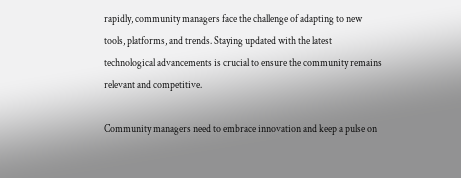rapidly, community managers face the challenge of adapting to new tools, platforms, and trends. Staying updated with the latest technological advancements is crucial to ensure the community remains relevant and competitive.

Community managers need to embrace innovation and keep a pulse on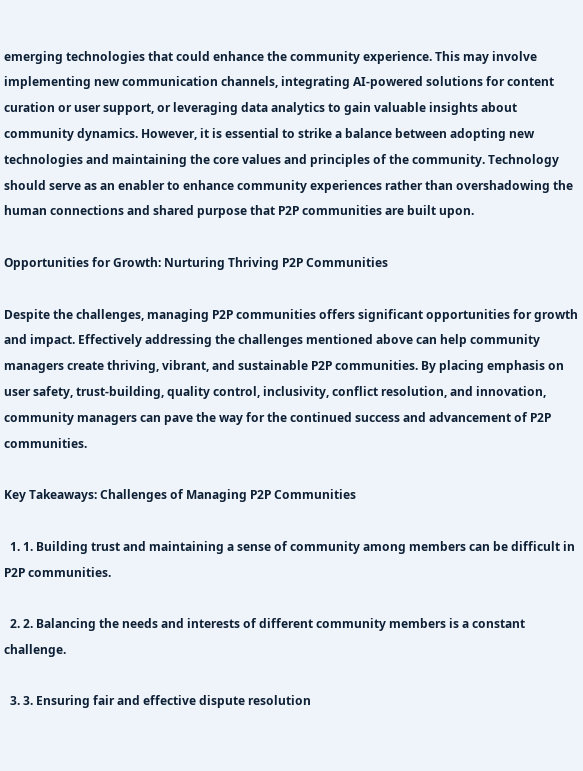emerging technologies that could enhance the community experience. This may involve implementing new communication channels, integrating AI-powered solutions for content curation or user support, or leveraging data analytics to gain valuable insights about community dynamics. However, it is essential to strike a balance between adopting new technologies and maintaining the core values and principles of the community. Technology should serve as an enabler to enhance community experiences rather than overshadowing the human connections and shared purpose that P2P communities are built upon.

Opportunities for Growth: Nurturing Thriving P2P Communities

Despite the challenges, managing P2P communities offers significant opportunities for growth and impact. Effectively addressing the challenges mentioned above can help community managers create thriving, vibrant, and sustainable P2P communities. By placing emphasis on user safety, trust-building, quality control, inclusivity, conflict resolution, and innovation, community managers can pave the way for the continued success and advancement of P2P communities.

Key Takeaways: Challenges of Managing P2P Communities

  1. 1. Building trust and maintaining a sense of community among members can be difficult in P2P communities.

  2. 2. Balancing the needs and interests of different community members is a constant challenge.

  3. 3. Ensuring fair and effective dispute resolution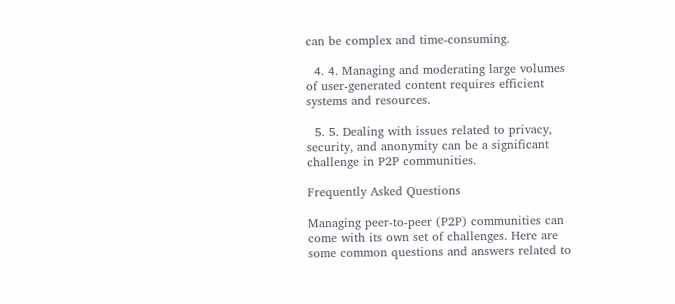can be complex and time-consuming.

  4. 4. Managing and moderating large volumes of user-generated content requires efficient systems and resources.

  5. 5. Dealing with issues related to privacy, security, and anonymity can be a significant challenge in P2P communities.

Frequently Asked Questions

Managing peer-to-peer (P2P) communities can come with its own set of challenges. Here are some common questions and answers related to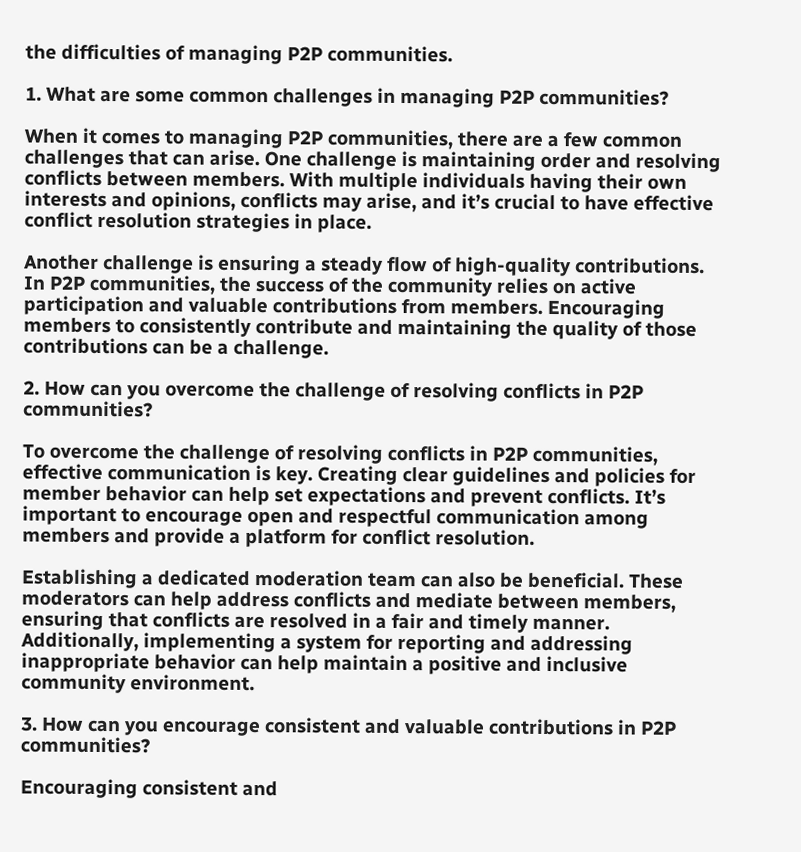the difficulties of managing P2P communities.

1. What are some common challenges in managing P2P communities?

When it comes to managing P2P communities, there are a few common challenges that can arise. One challenge is maintaining order and resolving conflicts between members. With multiple individuals having their own interests and opinions, conflicts may arise, and it’s crucial to have effective conflict resolution strategies in place.

Another challenge is ensuring a steady flow of high-quality contributions. In P2P communities, the success of the community relies on active participation and valuable contributions from members. Encouraging members to consistently contribute and maintaining the quality of those contributions can be a challenge.

2. How can you overcome the challenge of resolving conflicts in P2P communities?

To overcome the challenge of resolving conflicts in P2P communities, effective communication is key. Creating clear guidelines and policies for member behavior can help set expectations and prevent conflicts. It’s important to encourage open and respectful communication among members and provide a platform for conflict resolution.

Establishing a dedicated moderation team can also be beneficial. These moderators can help address conflicts and mediate between members, ensuring that conflicts are resolved in a fair and timely manner. Additionally, implementing a system for reporting and addressing inappropriate behavior can help maintain a positive and inclusive community environment.

3. How can you encourage consistent and valuable contributions in P2P communities?

Encouraging consistent and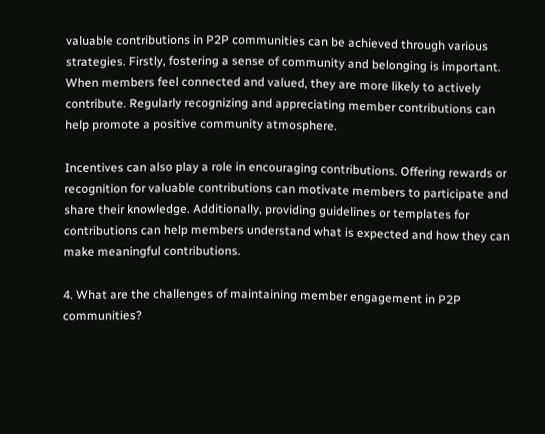valuable contributions in P2P communities can be achieved through various strategies. Firstly, fostering a sense of community and belonging is important. When members feel connected and valued, they are more likely to actively contribute. Regularly recognizing and appreciating member contributions can help promote a positive community atmosphere.

Incentives can also play a role in encouraging contributions. Offering rewards or recognition for valuable contributions can motivate members to participate and share their knowledge. Additionally, providing guidelines or templates for contributions can help members understand what is expected and how they can make meaningful contributions.

4. What are the challenges of maintaining member engagement in P2P communities?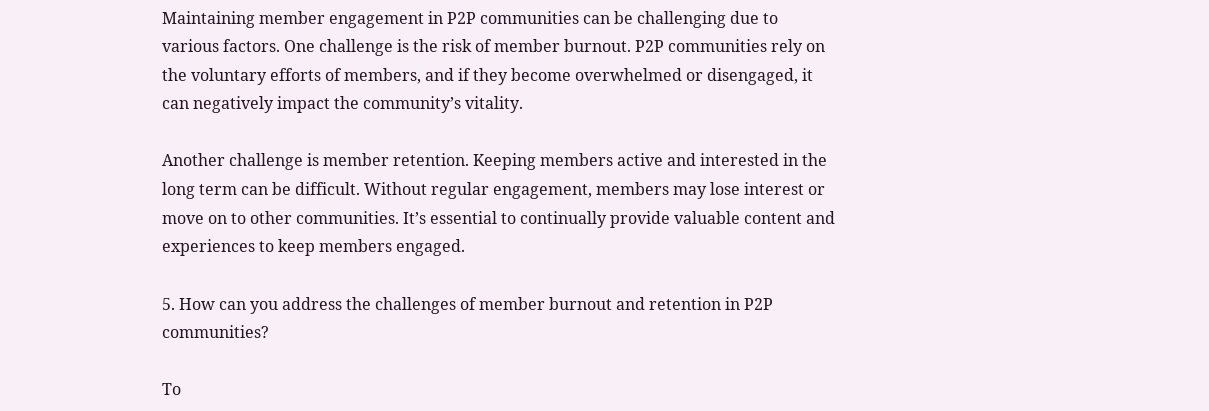Maintaining member engagement in P2P communities can be challenging due to various factors. One challenge is the risk of member burnout. P2P communities rely on the voluntary efforts of members, and if they become overwhelmed or disengaged, it can negatively impact the community’s vitality.

Another challenge is member retention. Keeping members active and interested in the long term can be difficult. Without regular engagement, members may lose interest or move on to other communities. It’s essential to continually provide valuable content and experiences to keep members engaged.

5. How can you address the challenges of member burnout and retention in P2P communities?

To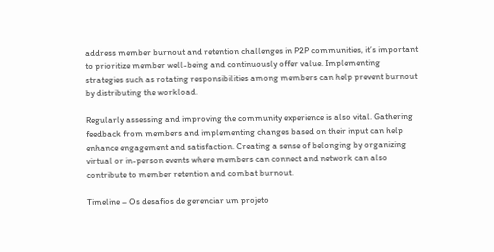address member burnout and retention challenges in P2P communities, it’s important to prioritize member well-being and continuously offer value. Implementing strategies such as rotating responsibilities among members can help prevent burnout by distributing the workload.

Regularly assessing and improving the community experience is also vital. Gathering feedback from members and implementing changes based on their input can help enhance engagement and satisfaction. Creating a sense of belonging by organizing virtual or in-person events where members can connect and network can also contribute to member retention and combat burnout.

Timeline – Os desafios de gerenciar um projeto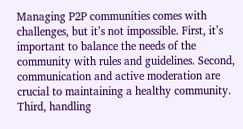Managing P2P communities comes with challenges, but it’s not impossible. First, it’s important to balance the needs of the community with rules and guidelines. Second, communication and active moderation are crucial to maintaining a healthy community. Third, handling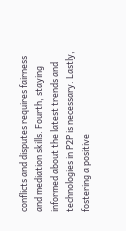conflicts and disputes requires fairness and mediation skills. Fourth, staying informed about the latest trends and technologies in P2P is necessary. Lastly, fostering a positive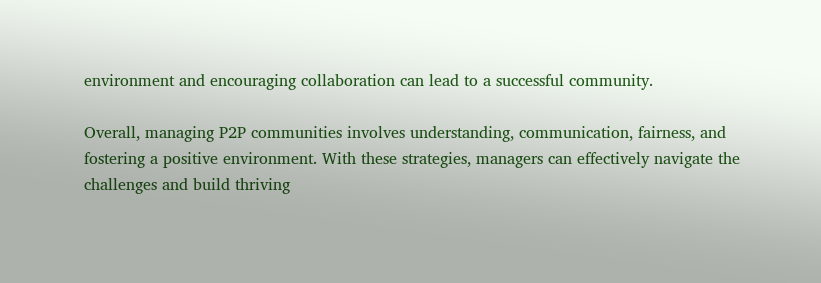environment and encouraging collaboration can lead to a successful community.

Overall, managing P2P communities involves understanding, communication, fairness, and fostering a positive environment. With these strategies, managers can effectively navigate the challenges and build thriving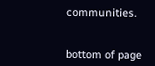communities.


bottom of page